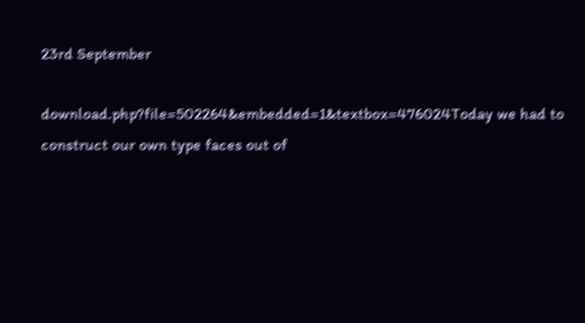23rd September

download.php?file=502264&embedded=1&textbox=476024Today we had to construct our own type faces out of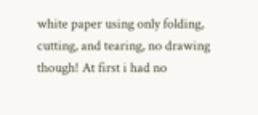white paper using only folding, cutting, and tearing, no drawing though! At first i had no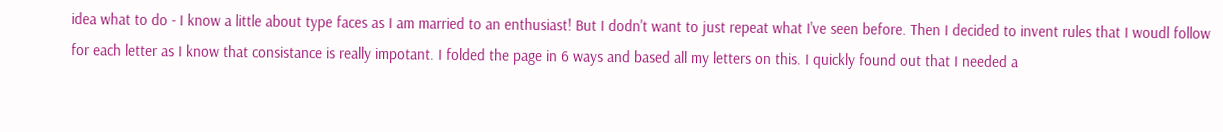idea what to do - I know a little about type faces as I am married to an enthusiast! But I dodn't want to just repeat what I've seen before. Then I decided to invent rules that I woudl follow for each letter as I know that consistance is really impotant. I folded the page in 6 ways and based all my letters on this. I quickly found out that I needed a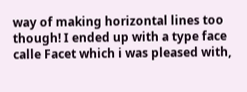way of making horizontal lines too though! I ended up with a type face calle Facet which i was pleased with,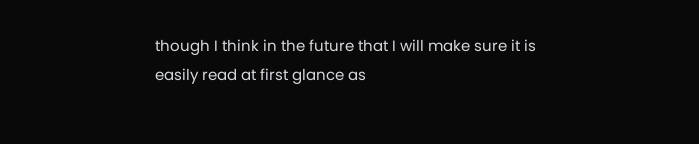though I think in the future that I will make sure it is easily read at first glance as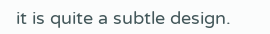it is quite a subtle design.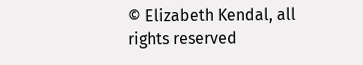© Elizabeth Kendal, all rights reserved